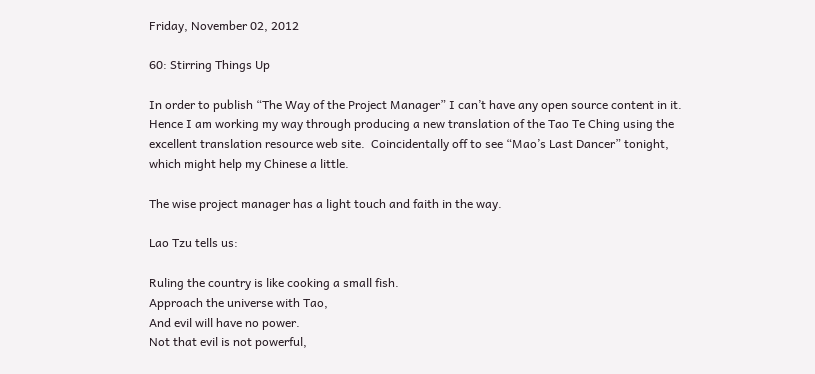Friday, November 02, 2012

60: Stirring Things Up

In order to publish “The Way of the Project Manager” I can’t have any open source content in it. Hence I am working my way through producing a new translation of the Tao Te Ching using the excellent translation resource web site.  Coincidentally off to see “Mao’s Last Dancer” tonight, which might help my Chinese a little.

The wise project manager has a light touch and faith in the way.

Lao Tzu tells us:

Ruling the country is like cooking a small fish.
Approach the universe with Tao,
And evil will have no power.
Not that evil is not powerful,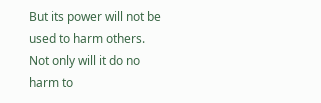But its power will not be used to harm others.
Not only will it do no harm to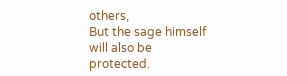others,
But the sage himself will also be protected.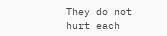They do not hurt each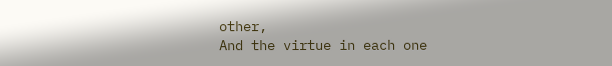other,
And the virtue in each one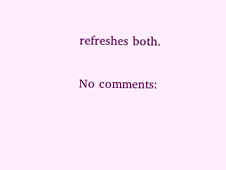refreshes both.

No comments: